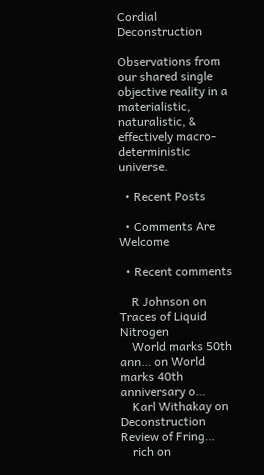Cordial Deconstruction

Observations from our shared single objective reality in a materialistic, naturalistic, & effectively macro-deterministic universe.

  • Recent Posts

  • Comments Are Welcome

  • Recent comments

    R Johnson on Traces of Liquid Nitrogen
    World marks 50th ann… on World marks 40th anniversary o…
    Karl Withakay on Deconstruction Review of Fring…
    rich on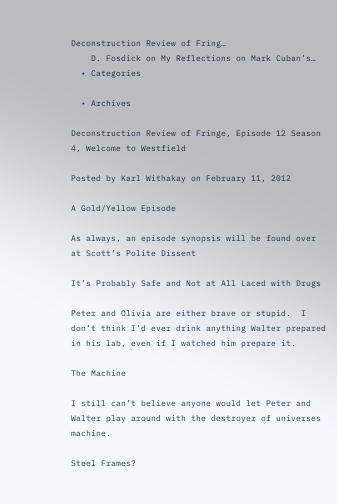Deconstruction Review of Fring…
    D. Fosdick on My Reflections on Mark Cuban’s…
  • Categories

  • Archives

Deconstruction Review of Fringe, Episode 12 Season 4, Welcome to Westfield

Posted by Karl Withakay on February 11, 2012

A Gold/Yellow Episode

As always, an episode synopsis will be found over at Scott’s Polite Dissent

It’s Probably Safe and Not at All Laced with Drugs

Peter and Olivia are either brave or stupid.  I don’t think I’d ever drink anything Walter prepared in his lab, even if I watched him prepare it.

The Machine

I still can’t believe anyone would let Peter and Walter play around with the destroyer of universes machine.

Steel Frames?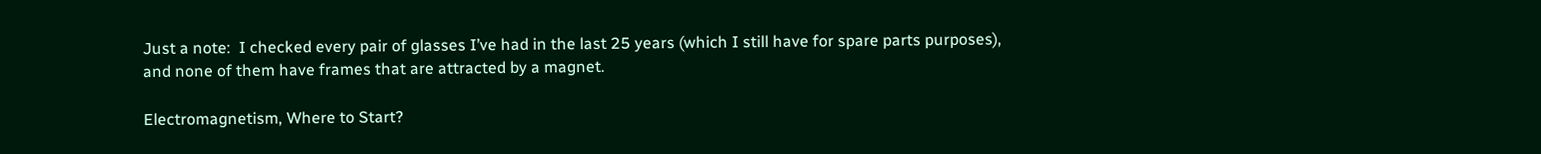Just a note:  I checked every pair of glasses I’ve had in the last 25 years (which I still have for spare parts purposes), and none of them have frames that are attracted by a magnet.

Electromagnetism, Where to Start?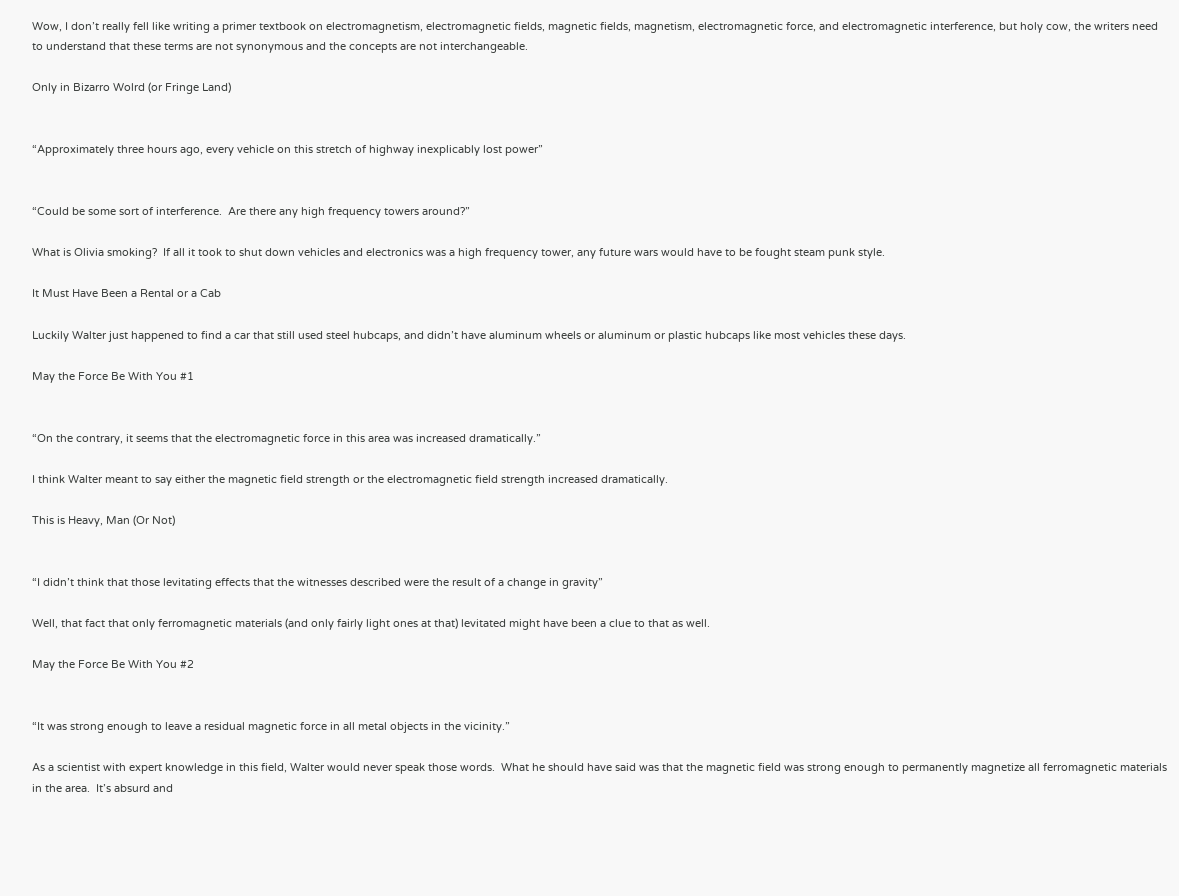Wow, I don’t really fell like writing a primer textbook on electromagnetism, electromagnetic fields, magnetic fields, magnetism, electromagnetic force, and electromagnetic interference, but holy cow, the writers need to understand that these terms are not synonymous and the concepts are not interchangeable.

Only in Bizarro Wolrd (or Fringe Land)


“Approximately three hours ago, every vehicle on this stretch of highway inexplicably lost power”


“Could be some sort of interference.  Are there any high frequency towers around?”

What is Olivia smoking?  If all it took to shut down vehicles and electronics was a high frequency tower, any future wars would have to be fought steam punk style.

It Must Have Been a Rental or a Cab

Luckily Walter just happened to find a car that still used steel hubcaps, and didn’t have aluminum wheels or aluminum or plastic hubcaps like most vehicles these days.

May the Force Be With You #1


“On the contrary, it seems that the electromagnetic force in this area was increased dramatically.”

I think Walter meant to say either the magnetic field strength or the electromagnetic field strength increased dramatically.

This is Heavy, Man (Or Not)


“I didn’t think that those levitating effects that the witnesses described were the result of a change in gravity”

Well, that fact that only ferromagnetic materials (and only fairly light ones at that) levitated might have been a clue to that as well.

May the Force Be With You #2


“It was strong enough to leave a residual magnetic force in all metal objects in the vicinity.”

As a scientist with expert knowledge in this field, Walter would never speak those words.  What he should have said was that the magnetic field was strong enough to permanently magnetize all ferromagnetic materials in the area.  It’s absurd and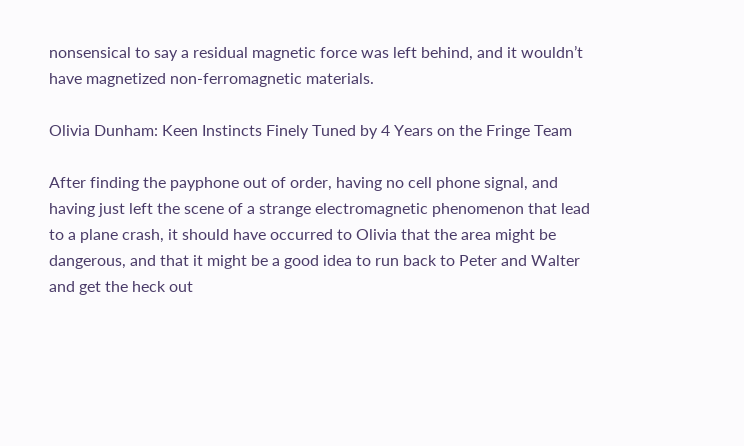nonsensical to say a residual magnetic force was left behind, and it wouldn’t have magnetized non-ferromagnetic materials.

Olivia Dunham: Keen Instincts Finely Tuned by 4 Years on the Fringe Team

After finding the payphone out of order, having no cell phone signal, and having just left the scene of a strange electromagnetic phenomenon that lead to a plane crash, it should have occurred to Olivia that the area might be dangerous, and that it might be a good idea to run back to Peter and Walter and get the heck out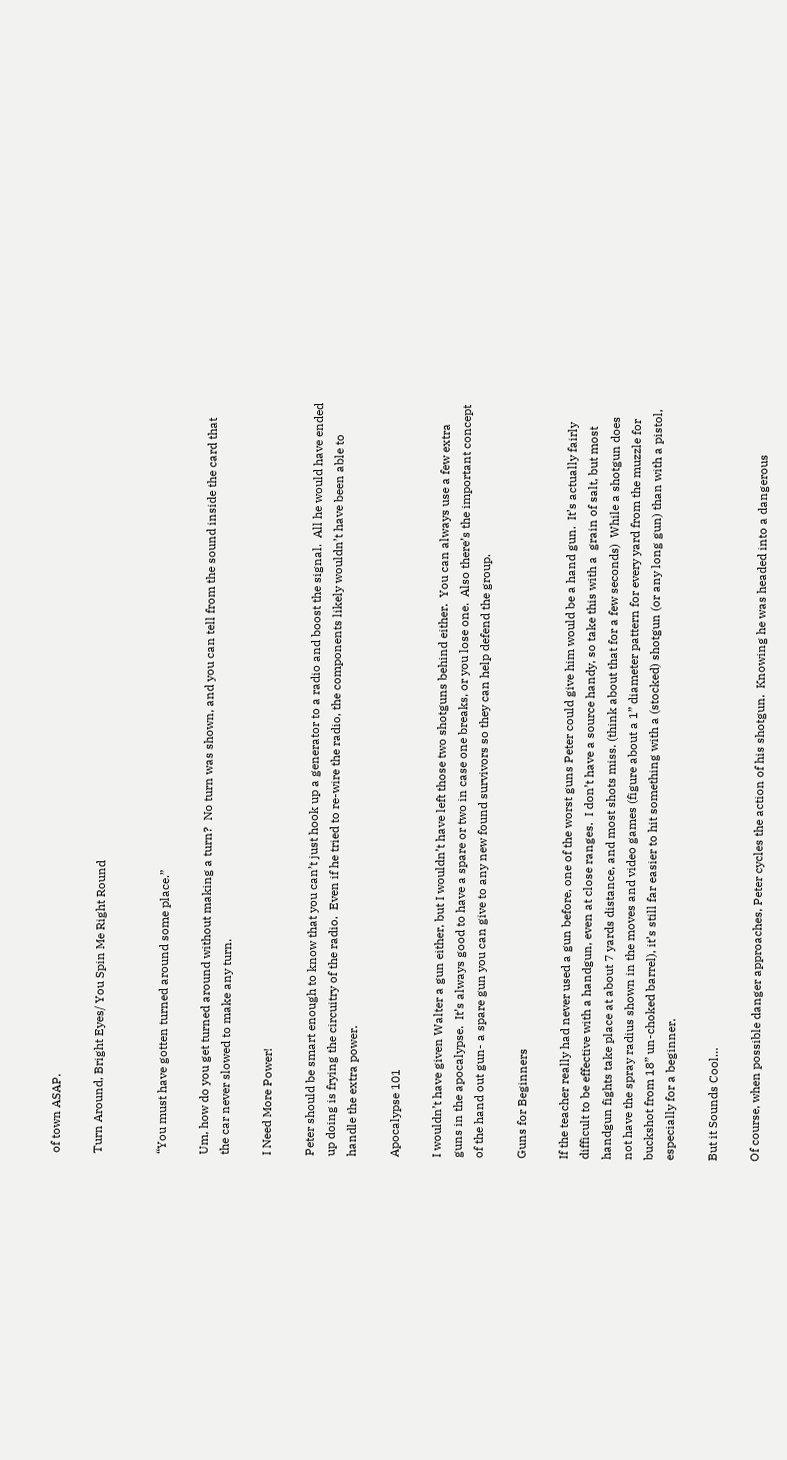of town ASAP.

Turn Around, Bright Eyes/ You Spin Me Right Round


“You must have gotten turned around some place.”

Um, how do you get turned around without making a turn?  No turn was shown, and you can tell from the sound inside the card that the car never slowed to make any turn.

I Need More Power!

Peter should be smart enough to know that you can’t just hook up a generator to a radio and boost the signal.  All he would have ended up doing is frying the circuitry of the radio.  Even if he tried to re-wire the radio, the components likely wouldn’t have been able to handle the extra power.

Apocalypse 101

I wouldn’t have given Walter a gun either, but I wouldn’t have left those two shotguns behind either.  You can always use a few extra guns in the apocalypse.  It’s always good to have a spare or two in case one breaks, or you lose one.  Also there’s the important concept of the hand out gun- a spare gun you can give to any new found survivors so they can help defend the group.

Guns for Beginners

If the teacher really had never used a gun before, one of the worst guns Peter could give him would be a hand gun.  It’s actually fairly difficult to be effective with a handgun, even at close ranges.  I don’t have a source handy, so take this with a  grain of salt, but most handgun fights take place at about 7 yards distance, and most shots miss. (think about that for a few seconds)  While a shotgun does not have the spray radius shown in the moves and video games (figure about a 1” diameter pattern for every yard from the muzzle for buckshot from 18” un-choked barrel), it’s still far easier to hit something with a (stocked) shotgun (or any long gun) than with a pistol, especially for a beginner.

But it Sounds Cool…

Of course, when possible danger approaches, Peter cycles the action of his shotgun.  Knowing he was headed into a dangerous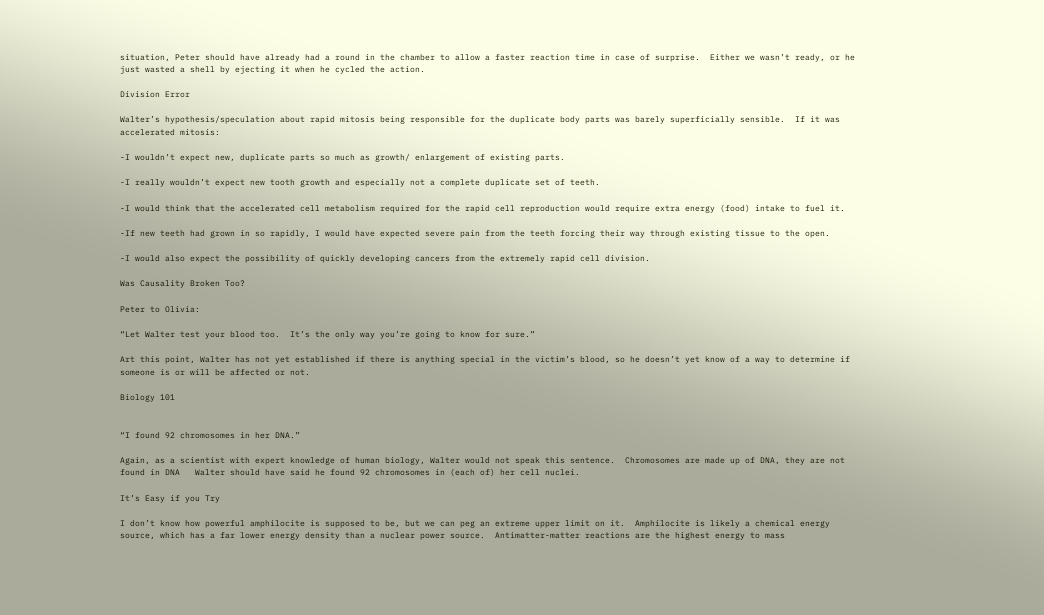situation, Peter should have already had a round in the chamber to allow a faster reaction time in case of surprise.  Either we wasn’t ready, or he just wasted a shell by ejecting it when he cycled the action.

Division Error

Walter’s hypothesis/speculation about rapid mitosis being responsible for the duplicate body parts was barely superficially sensible.  If it was accelerated mitosis:

-I wouldn’t expect new, duplicate parts so much as growth/ enlargement of existing parts.

-I really wouldn’t expect new tooth growth and especially not a complete duplicate set of teeth.

-I would think that the accelerated cell metabolism required for the rapid cell reproduction would require extra energy (food) intake to fuel it.

-If new teeth had grown in so rapidly, I would have expected severe pain from the teeth forcing their way through existing tissue to the open.

-I would also expect the possibility of quickly developing cancers from the extremely rapid cell division.

Was Causality Broken Too?

Peter to Olivia:

“Let Walter test your blood too.  It’s the only way you’re going to know for sure.”

Art this point, Walter has not yet established if there is anything special in the victim’s blood, so he doesn’t yet know of a way to determine if someone is or will be affected or not.

Biology 101


“I found 92 chromosomes in her DNA.”

Again, as a scientist with expert knowledge of human biology, Walter would not speak this sentence.  Chromosomes are made up of DNA, they are not found in DNA   Walter should have said he found 92 chromosomes in (each of) her cell nuclei.

It’s Easy if you Try

I don’t know how powerful amphilocite is supposed to be, but we can peg an extreme upper limit on it.  Amphilocite is likely a chemical energy source, which has a far lower energy density than a nuclear power source.  Antimatter-matter reactions are the highest energy to mass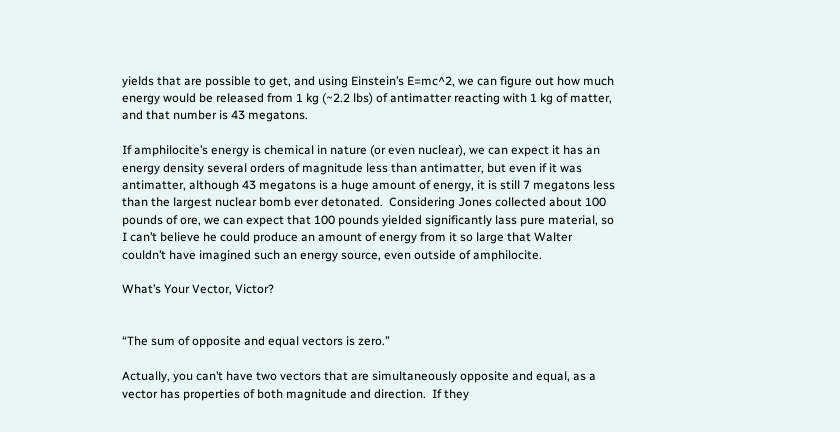yields that are possible to get, and using Einstein’s E=mc^2, we can figure out how much energy would be released from 1 kg (~2.2 lbs) of antimatter reacting with 1 kg of matter, and that number is 43 megatons.

If amphilocite’s energy is chemical in nature (or even nuclear), we can expect it has an energy density several orders of magnitude less than antimatter, but even if it was antimatter, although 43 megatons is a huge amount of energy, it is still 7 megatons less than the largest nuclear bomb ever detonated.  Considering Jones collected about 100 pounds of ore, we can expect that 100 pounds yielded significantly lass pure material, so I can’t believe he could produce an amount of energy from it so large that Walter couldn’t have imagined such an energy source, even outside of amphilocite.

What’s Your Vector, Victor?


“The sum of opposite and equal vectors is zero.”

Actually, you can’t have two vectors that are simultaneously opposite and equal, as a vector has properties of both magnitude and direction.  If they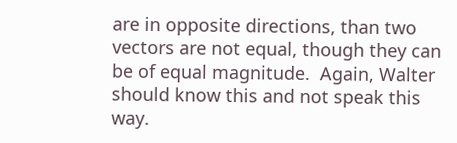are in opposite directions, than two vectors are not equal, though they can be of equal magnitude.  Again, Walter should know this and not speak this way.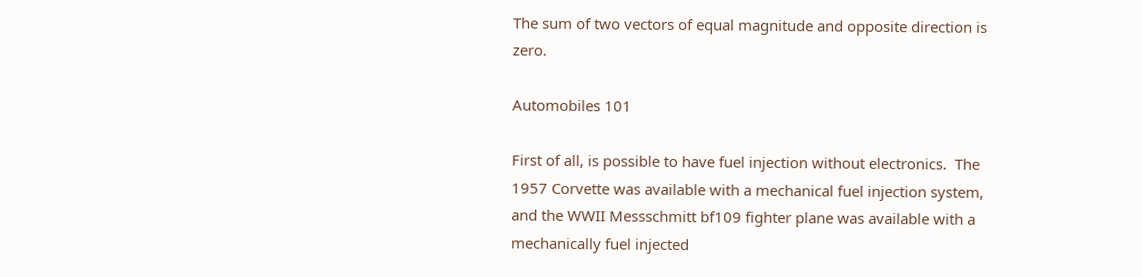The sum of two vectors of equal magnitude and opposite direction is zero.

Automobiles 101

First of all, is possible to have fuel injection without electronics.  The 1957 Corvette was available with a mechanical fuel injection system, and the WWII Messschmitt bf109 fighter plane was available with a mechanically fuel injected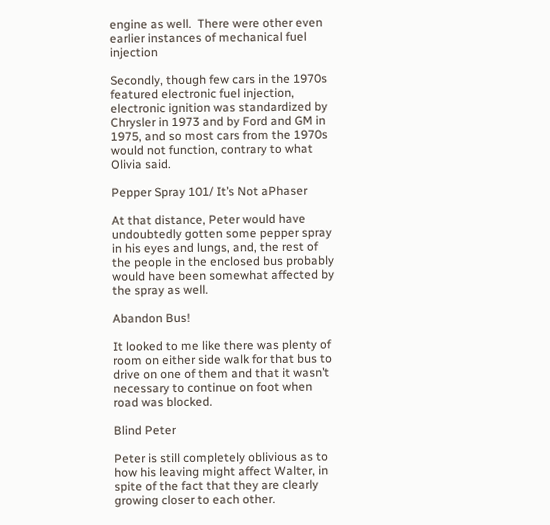engine as well.  There were other even earlier instances of mechanical fuel injection

Secondly, though few cars in the 1970s featured electronic fuel injection, electronic ignition was standardized by Chrysler in 1973 and by Ford and GM in 1975, and so most cars from the 1970s would not function, contrary to what Olivia said.

Pepper Spray 101/ It’s Not aPhaser

At that distance, Peter would have undoubtedly gotten some pepper spray in his eyes and lungs, and, the rest of the people in the enclosed bus probably would have been somewhat affected by the spray as well.

Abandon Bus!

It looked to me like there was plenty of room on either side walk for that bus to drive on one of them and that it wasn’t necessary to continue on foot when road was blocked.

Blind Peter

Peter is still completely oblivious as to how his leaving might affect Walter, in spite of the fact that they are clearly growing closer to each other.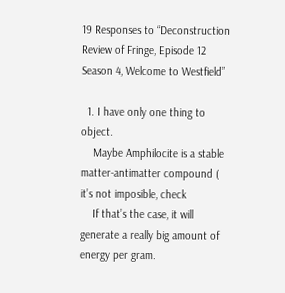19 Responses to “Deconstruction Review of Fringe, Episode 12 Season 4, Welcome to Westfield”

  1. I have only one thing to object.
    Maybe Amphilocite is a stable matter-antimatter compound ( it’s not imposible, check
    If that’s the case, it will generate a really big amount of energy per gram.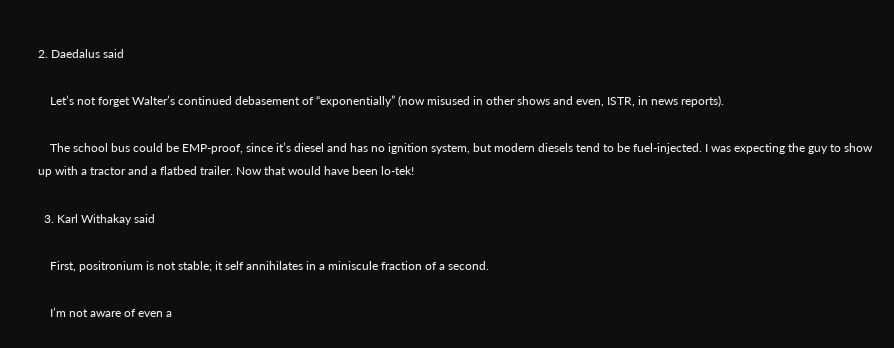2. Daedalus said

    Let’s not forget Walter’s continued debasement of “exponentially” (now misused in other shows and even, ISTR, in news reports).

    The school bus could be EMP-proof, since it’s diesel and has no ignition system, but modern diesels tend to be fuel-injected. I was expecting the guy to show up with a tractor and a flatbed trailer. Now that would have been lo-tek!

  3. Karl Withakay said

    First, positronium is not stable; it self annihilates in a miniscule fraction of a second.

    I’m not aware of even a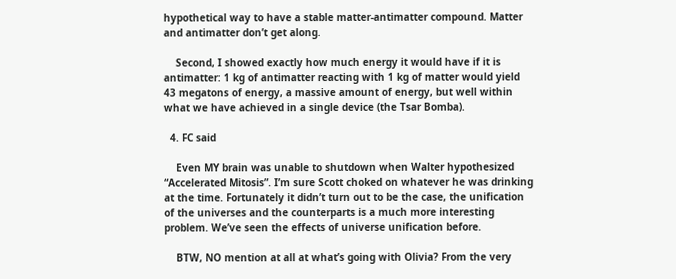hypothetical way to have a stable matter-antimatter compound. Matter and antimatter don’t get along.

    Second, I showed exactly how much energy it would have if it is antimatter: 1 kg of antimatter reacting with 1 kg of matter would yield 43 megatons of energy, a massive amount of energy, but well within what we have achieved in a single device (the Tsar Bomba).

  4. FC said

    Even MY brain was unable to shutdown when Walter hypothesized “Accelerated Mitosis”. I’m sure Scott choked on whatever he was drinking at the time. Fortunately it didn’t turn out to be the case, the unification of the universes and the counterparts is a much more interesting problem. We’ve seen the effects of universe unification before.

    BTW, NO mention at all at what’s going with Olivia? From the very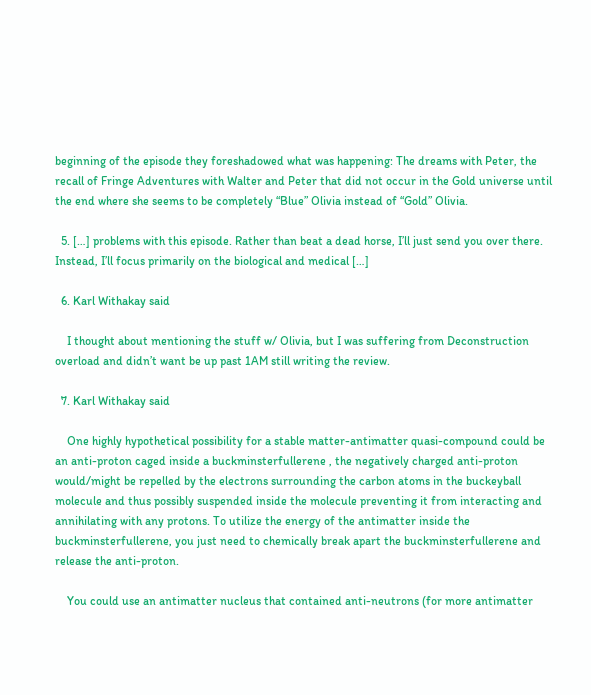beginning of the episode they foreshadowed what was happening: The dreams with Peter, the recall of Fringe Adventures with Walter and Peter that did not occur in the Gold universe until the end where she seems to be completely “Blue” Olivia instead of “Gold” Olivia.

  5. […] problems with this episode. Rather than beat a dead horse, I’ll just send you over there. Instead, I’ll focus primarily on the biological and medical […]

  6. Karl Withakay said

    I thought about mentioning the stuff w/ Olivia, but I was suffering from Deconstruction overload and didn’t want be up past 1AM still writing the review.

  7. Karl Withakay said

    One highly hypothetical possibility for a stable matter-antimatter quasi-compound could be an anti-proton caged inside a buckminsterfullerene , the negatively charged anti-proton would/might be repelled by the electrons surrounding the carbon atoms in the buckeyball molecule and thus possibly suspended inside the molecule preventing it from interacting and annihilating with any protons. To utilize the energy of the antimatter inside the buckminsterfullerene, you just need to chemically break apart the buckminsterfullerene and release the anti-proton.

    You could use an antimatter nucleus that contained anti-neutrons (for more antimatter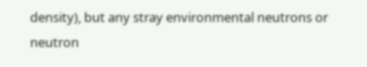density), but any stray environmental neutrons or neutron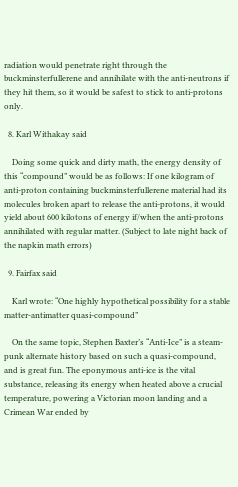radiation would penetrate right through the buckminsterfullerene and annihilate with the anti-neutrons if they hit them, so it would be safest to stick to anti-protons only.

  8. Karl Withakay said

    Doing some quick and dirty math, the energy density of this “compound” would be as follows: If one kilogram of anti-proton containing buckminsterfullerene material had its molecules broken apart to release the anti-protons, it would yield about 600 kilotons of energy if/when the anti-protons annihilated with regular matter. (Subject to late night back of the napkin math errors)

  9. Fairfax said

    Karl wrote: “One highly hypothetical possibility for a stable matter-antimatter quasi-compound”

    On the same topic, Stephen Baxter’s “Anti-Ice” is a steam-punk alternate history based on such a quasi-compound, and is great fun. The eponymous anti-ice is the vital substance, releasing its energy when heated above a crucial temperature, powering a Victorian moon landing and a Crimean War ended by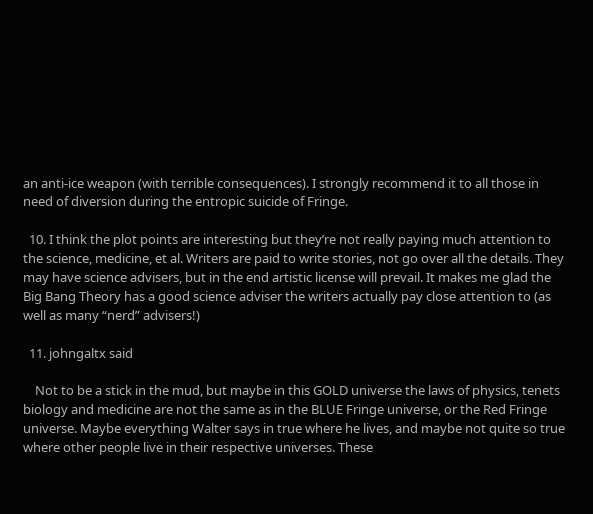an anti-ice weapon (with terrible consequences). I strongly recommend it to all those in need of diversion during the entropic suicide of Fringe.

  10. I think the plot points are interesting but they’re not really paying much attention to the science, medicine, et al. Writers are paid to write stories, not go over all the details. They may have science advisers, but in the end artistic license will prevail. It makes me glad the Big Bang Theory has a good science adviser the writers actually pay close attention to (as well as many “nerd” advisers!)

  11. johngaltx said

    Not to be a stick in the mud, but maybe in this GOLD universe the laws of physics, tenets biology and medicine are not the same as in the BLUE Fringe universe, or the Red Fringe universe. Maybe everything Walter says in true where he lives, and maybe not quite so true where other people live in their respective universes. These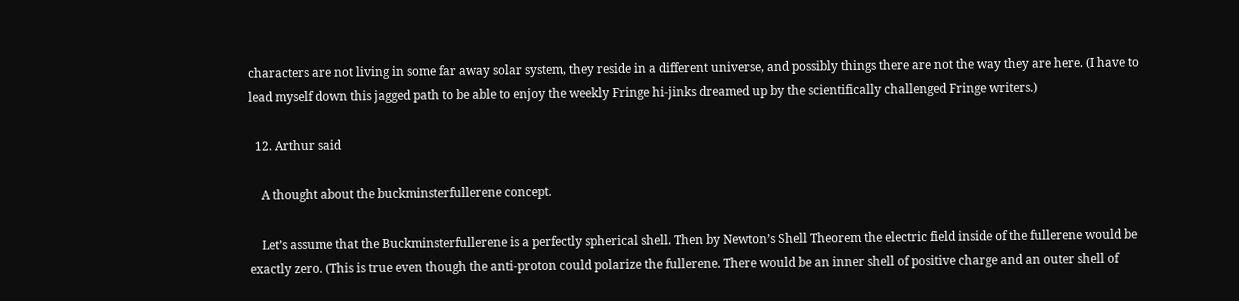characters are not living in some far away solar system, they reside in a different universe, and possibly things there are not the way they are here. (I have to lead myself down this jagged path to be able to enjoy the weekly Fringe hi-jinks dreamed up by the scientifically challenged Fringe writers.)

  12. Arthur said

    A thought about the buckminsterfullerene concept.

    Let’s assume that the Buckminsterfullerene is a perfectly spherical shell. Then by Newton’s Shell Theorem the electric field inside of the fullerene would be exactly zero. (This is true even though the anti-proton could polarize the fullerene. There would be an inner shell of positive charge and an outer shell of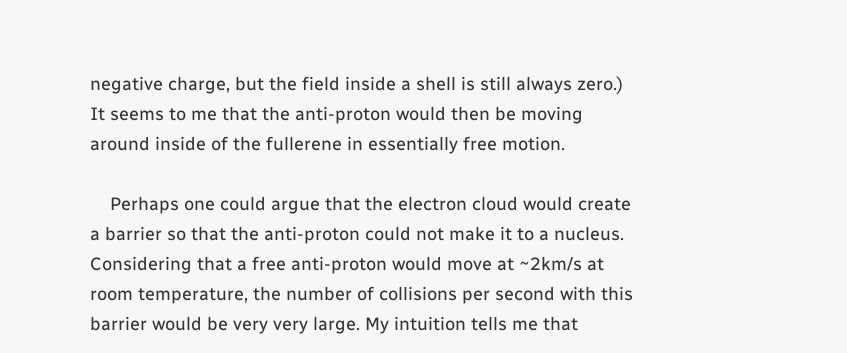negative charge, but the field inside a shell is still always zero.) It seems to me that the anti-proton would then be moving around inside of the fullerene in essentially free motion.

    Perhaps one could argue that the electron cloud would create a barrier so that the anti-proton could not make it to a nucleus. Considering that a free anti-proton would move at ~2km/s at room temperature, the number of collisions per second with this barrier would be very very large. My intuition tells me that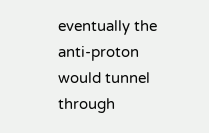eventually the anti-proton would tunnel through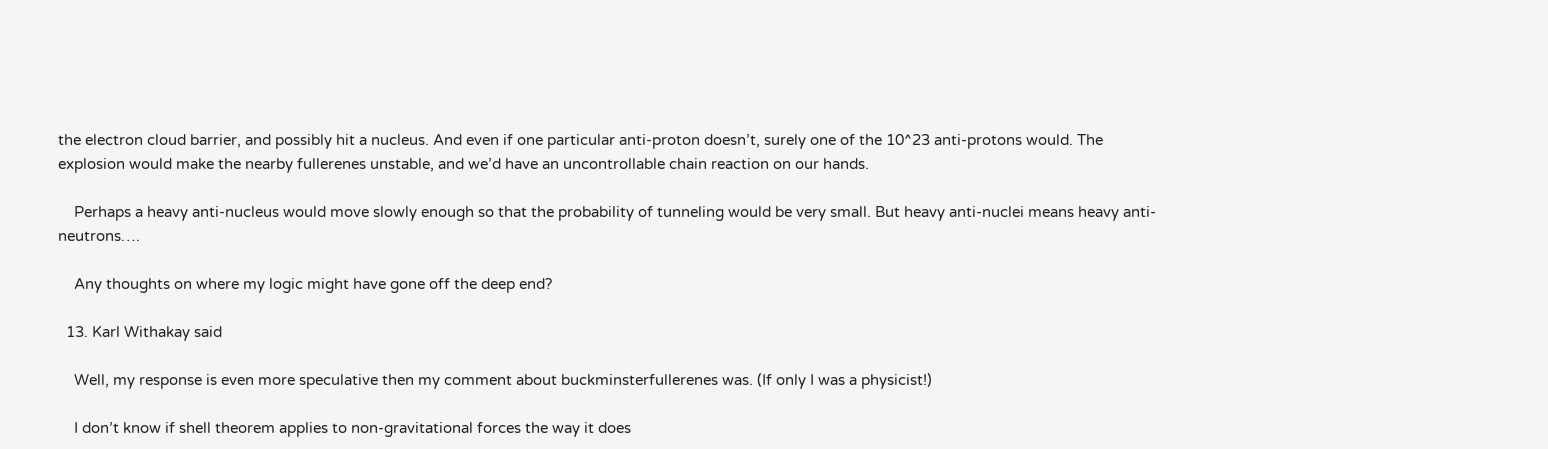the electron cloud barrier, and possibly hit a nucleus. And even if one particular anti-proton doesn’t, surely one of the 10^23 anti-protons would. The explosion would make the nearby fullerenes unstable, and we’d have an uncontrollable chain reaction on our hands.

    Perhaps a heavy anti-nucleus would move slowly enough so that the probability of tunneling would be very small. But heavy anti-nuclei means heavy anti-neutrons….

    Any thoughts on where my logic might have gone off the deep end?

  13. Karl Withakay said

    Well, my response is even more speculative then my comment about buckminsterfullerenes was. (If only I was a physicist!)

    I don’t know if shell theorem applies to non-gravitational forces the way it does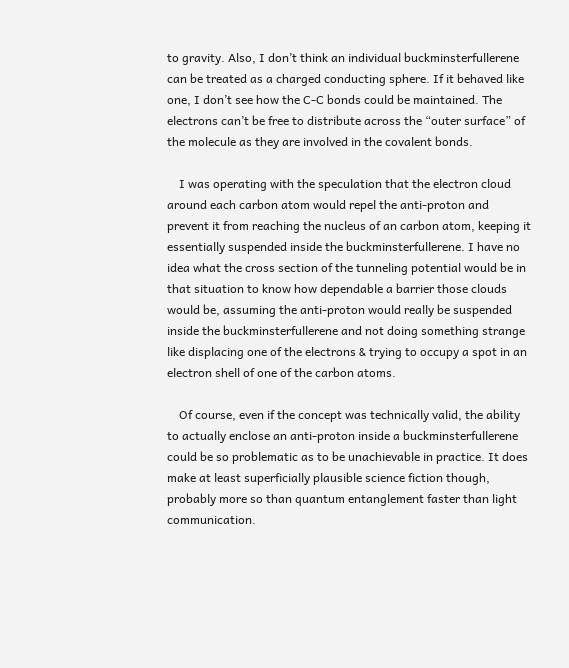to gravity. Also, I don’t think an individual buckminsterfullerene can be treated as a charged conducting sphere. If it behaved like one, I don’t see how the C-C bonds could be maintained. The electrons can’t be free to distribute across the “outer surface” of the molecule as they are involved in the covalent bonds.

    I was operating with the speculation that the electron cloud around each carbon atom would repel the anti-proton and prevent it from reaching the nucleus of an carbon atom, keeping it essentially suspended inside the buckminsterfullerene. I have no idea what the cross section of the tunneling potential would be in that situation to know how dependable a barrier those clouds would be, assuming the anti-proton would really be suspended inside the buckminsterfullerene and not doing something strange like displacing one of the electrons & trying to occupy a spot in an electron shell of one of the carbon atoms.

    Of course, even if the concept was technically valid, the ability to actually enclose an anti-proton inside a buckminsterfullerene could be so problematic as to be unachievable in practice. It does make at least superficially plausible science fiction though, probably more so than quantum entanglement faster than light communication.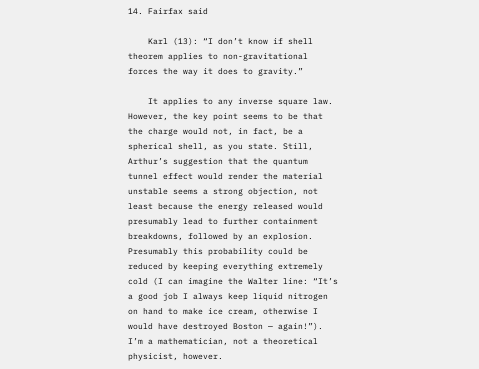14. Fairfax said

    Karl (13): “I don’t know if shell theorem applies to non-gravitational forces the way it does to gravity.”

    It applies to any inverse square law. However, the key point seems to be that the charge would not, in fact, be a spherical shell, as you state. Still, Arthur’s suggestion that the quantum tunnel effect would render the material unstable seems a strong objection, not least because the energy released would presumably lead to further containment breakdowns, followed by an explosion. Presumably this probability could be reduced by keeping everything extremely cold (I can imagine the Walter line: “It’s a good job I always keep liquid nitrogen on hand to make ice cream, otherwise I would have destroyed Boston — again!”). I’m a mathematician, not a theoretical physicist, however.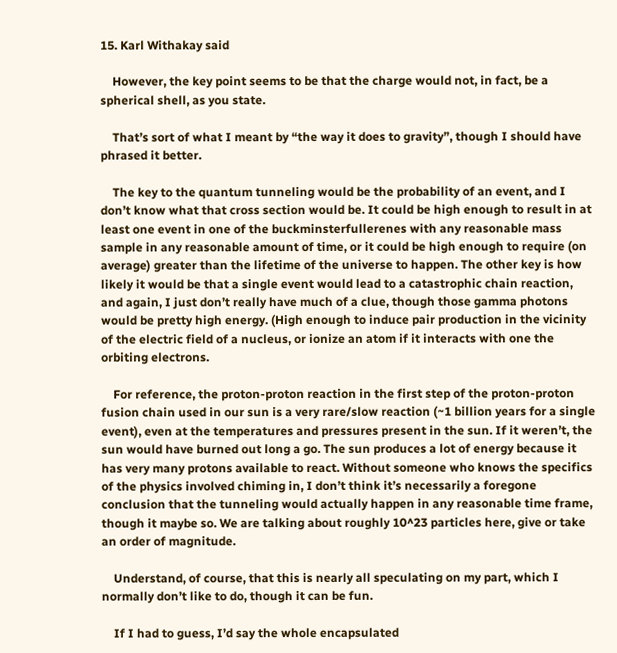15. Karl Withakay said

    However, the key point seems to be that the charge would not, in fact, be a spherical shell, as you state.

    That’s sort of what I meant by “the way it does to gravity”, though I should have phrased it better.

    The key to the quantum tunneling would be the probability of an event, and I don’t know what that cross section would be. It could be high enough to result in at least one event in one of the buckminsterfullerenes with any reasonable mass sample in any reasonable amount of time, or it could be high enough to require (on average) greater than the lifetime of the universe to happen. The other key is how likely it would be that a single event would lead to a catastrophic chain reaction, and again, I just don’t really have much of a clue, though those gamma photons would be pretty high energy. (High enough to induce pair production in the vicinity of the electric field of a nucleus, or ionize an atom if it interacts with one the orbiting electrons.

    For reference, the proton-proton reaction in the first step of the proton-proton fusion chain used in our sun is a very rare/slow reaction (~1 billion years for a single event), even at the temperatures and pressures present in the sun. If it weren’t, the sun would have burned out long a go. The sun produces a lot of energy because it has very many protons available to react. Without someone who knows the specifics of the physics involved chiming in, I don’t think it’s necessarily a foregone conclusion that the tunneling would actually happen in any reasonable time frame, though it maybe so. We are talking about roughly 10^23 particles here, give or take an order of magnitude.

    Understand, of course, that this is nearly all speculating on my part, which I normally don’t like to do, though it can be fun.

    If I had to guess, I’d say the whole encapsulated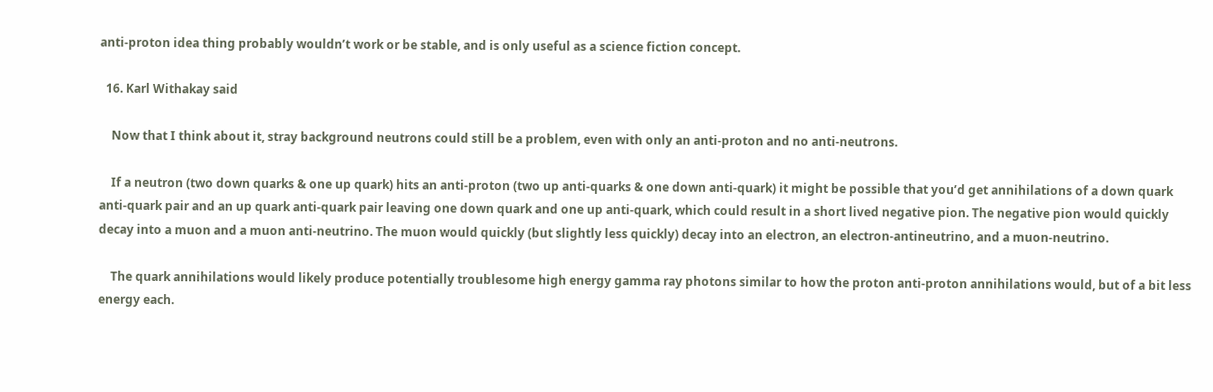anti-proton idea thing probably wouldn’t work or be stable, and is only useful as a science fiction concept.

  16. Karl Withakay said

    Now that I think about it, stray background neutrons could still be a problem, even with only an anti-proton and no anti-neutrons.

    If a neutron (two down quarks & one up quark) hits an anti-proton (two up anti-quarks & one down anti-quark) it might be possible that you’d get annihilations of a down quark anti-quark pair and an up quark anti-quark pair leaving one down quark and one up anti-quark, which could result in a short lived negative pion. The negative pion would quickly decay into a muon and a muon anti-neutrino. The muon would quickly (but slightly less quickly) decay into an electron, an electron-antineutrino, and a muon-neutrino.

    The quark annihilations would likely produce potentially troublesome high energy gamma ray photons similar to how the proton anti-proton annihilations would, but of a bit less energy each.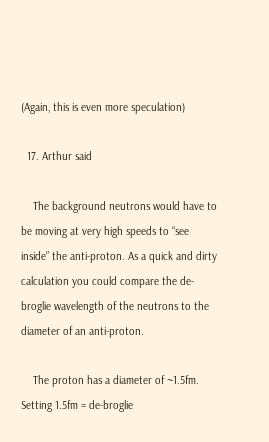(Again, this is even more speculation)

  17. Arthur said

    The background neutrons would have to be moving at very high speeds to “see inside” the anti-proton. As a quick and dirty calculation you could compare the de-broglie wavelength of the neutrons to the diameter of an anti-proton.

    The proton has a diameter of ~1.5fm. Setting 1.5fm = de-broglie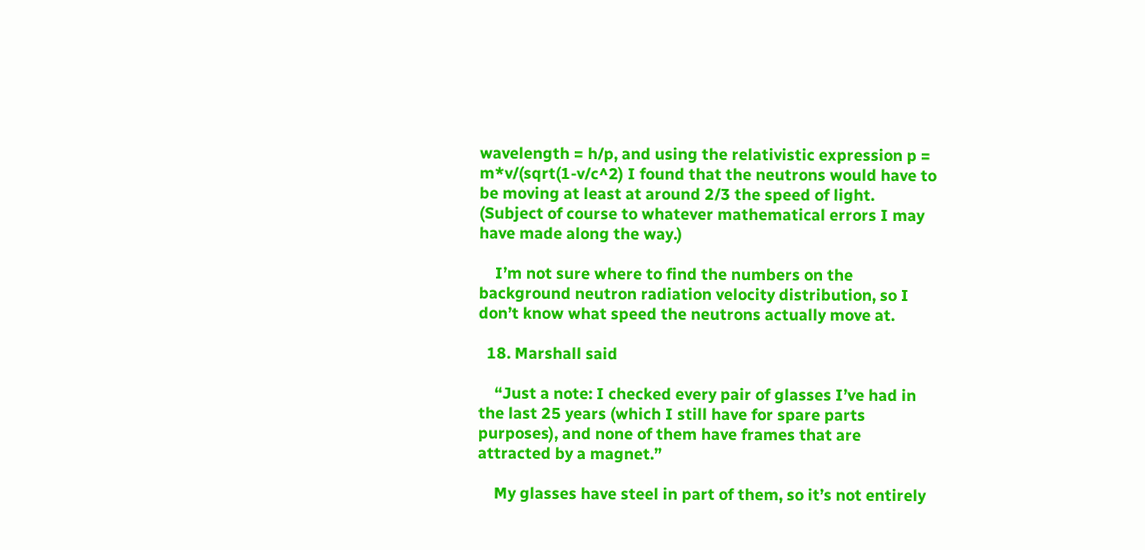wavelength = h/p, and using the relativistic expression p = m*v/(sqrt(1-v/c^2) I found that the neutrons would have to be moving at least at around 2/3 the speed of light. (Subject of course to whatever mathematical errors I may have made along the way.)

    I’m not sure where to find the numbers on the background neutron radiation velocity distribution, so I don’t know what speed the neutrons actually move at.

  18. Marshall said

    “Just a note: I checked every pair of glasses I’ve had in the last 25 years (which I still have for spare parts purposes), and none of them have frames that are attracted by a magnet.”

    My glasses have steel in part of them, so it’s not entirely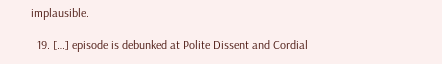implausible.

  19. […] episode is debunked at Polite Dissent and Cordial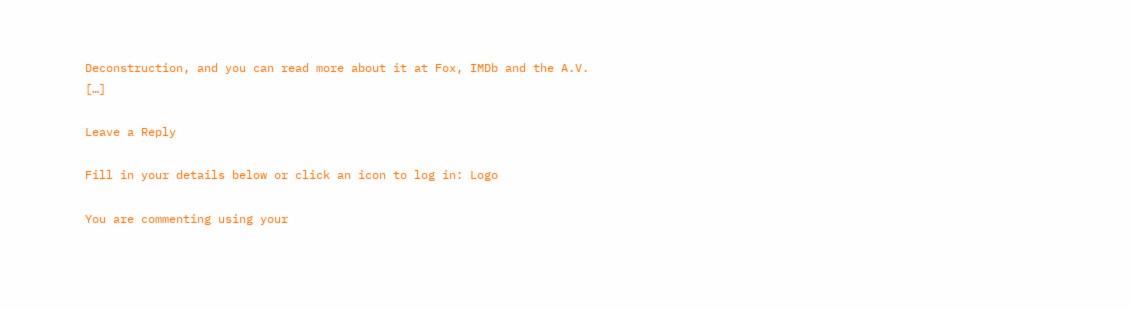Deconstruction, and you can read more about it at Fox, IMDb and the A.V. […]

Leave a Reply

Fill in your details below or click an icon to log in: Logo

You are commenting using your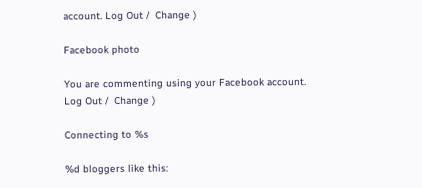account. Log Out /  Change )

Facebook photo

You are commenting using your Facebook account. Log Out /  Change )

Connecting to %s

%d bloggers like this: